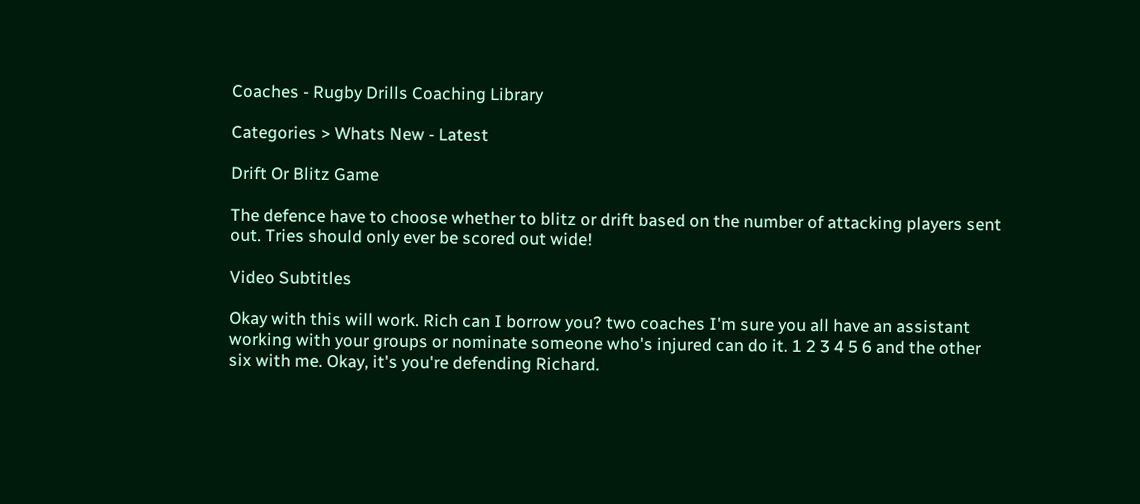Coaches - Rugby Drills Coaching Library

Categories > Whats New - Latest

Drift Or Blitz Game

The defence have to choose whether to blitz or drift based on the number of attacking players sent out. Tries should only ever be scored out wide!

Video Subtitles

Okay with this will work. Rich can I borrow you? two coaches I'm sure you all have an assistant working with your groups or nominate someone who's injured can do it. 1 2 3 4 5 6 and the other six with me. Okay, it's you're defending Richard.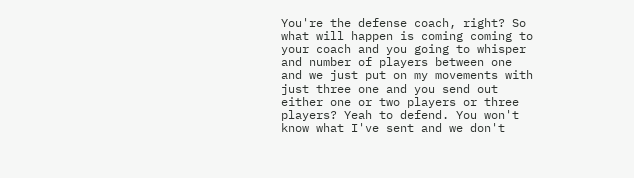You're the defense coach, right? So what will happen is coming coming to your coach and you going to whisper and number of players between one and we just put on my movements with just three one and you send out either one or two players or three players? Yeah to defend. You won't know what I've sent and we don't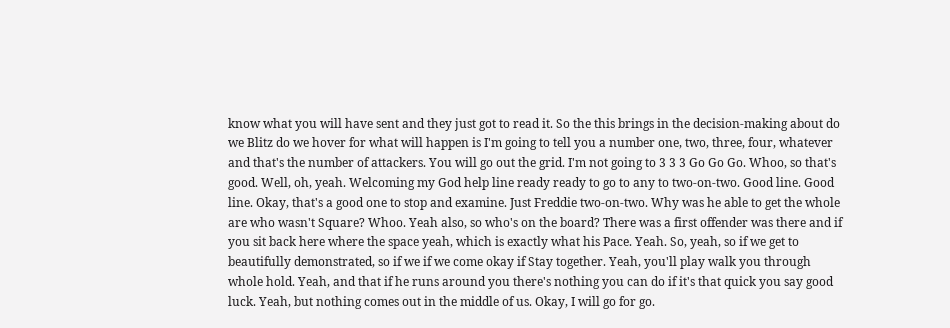know what you will have sent and they just got to read it. So the this brings in the decision-making about do we Blitz do we hover for what will happen is I'm going to tell you a number one, two, three, four, whatever and that's the number of attackers. You will go out the grid. I'm not going to 3 3 3 Go Go Go. Whoo, so that's good. Well, oh, yeah. Welcoming my God help line ready ready to go to any to two-on-two. Good line. Good line. Okay, that's a good one to stop and examine. Just Freddie two-on-two. Why was he able to get the whole are who wasn't Square? Whoo. Yeah also, so who's on the board? There was a first offender was there and if you sit back here where the space yeah, which is exactly what his Pace. Yeah. So, yeah, so if we get to beautifully demonstrated, so if we if we come okay if Stay together. Yeah, you'll play walk you through whole hold. Yeah, and that if he runs around you there's nothing you can do if it's that quick you say good luck. Yeah, but nothing comes out in the middle of us. Okay, I will go for go.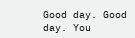Good day. Good day. You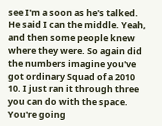see I'm a soon as he's talked. He said I can the middle. Yeah, and then some people knew where they were. So again did the numbers imagine you've got ordinary Squad of a 2010 10. I just ran it through three you can do with the space. You're going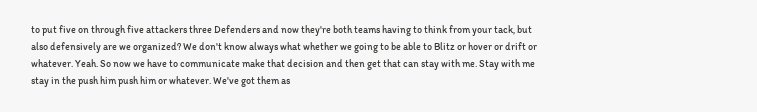to put five on through five attackers three Defenders and now they're both teams having to think from your tack, but also defensively are we organized? We don't know always what whether we going to be able to Blitz or hover or drift or whatever. Yeah. So now we have to communicate make that decision and then get that can stay with me. Stay with me stay in the push him push him or whatever. We've got them as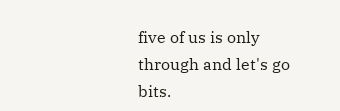five of us is only through and let's go bits.